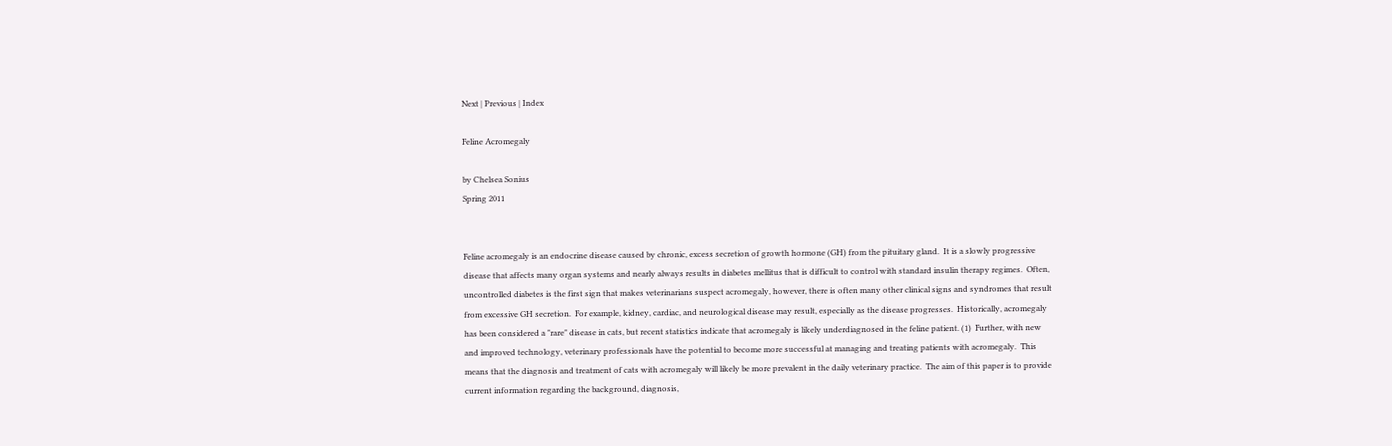Next | Previous | Index

Feline Acromegaly

by Chelsea Sonius
Spring 2011


Feline acromegaly is an endocrine disease caused by chronic, excess secretion of growth hormone (GH) from the pituitary gland.  It is a slowly progressive disease that affects many organ systems and nearly always results in diabetes mellitus that is difficult to control with standard insulin therapy regimes.  Often, uncontrolled diabetes is the first sign that makes veterinarians suspect acromegaly, however, there is often many other clinical signs and syndromes that result from excessive GH secretion.  For example, kidney, cardiac, and neurological disease may result, especially as the disease progresses.  Historically, acromegaly has been considered a "rare" disease in cats, but recent statistics indicate that acromegaly is likely underdiagnosed in the feline patient. (1)  Further, with new and improved technology, veterinary professionals have the potential to become more successful at managing and treating patients with acromegaly.  This means that the diagnosis and treatment of cats with acromegaly will likely be more prevalent in the daily veterinary practice.  The aim of this paper is to provide current information regarding the background, diagnosis,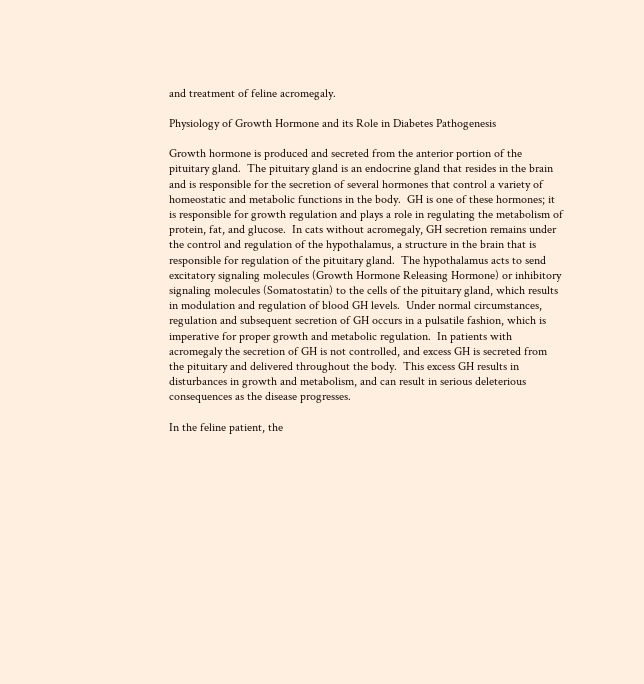and treatment of feline acromegaly.

Physiology of Growth Hormone and its Role in Diabetes Pathogenesis

Growth hormone is produced and secreted from the anterior portion of the pituitary gland.  The pituitary gland is an endocrine gland that resides in the brain and is responsible for the secretion of several hormones that control a variety of homeostatic and metabolic functions in the body.  GH is one of these hormones; it is responsible for growth regulation and plays a role in regulating the metabolism of protein, fat, and glucose.  In cats without acromegaly, GH secretion remains under the control and regulation of the hypothalamus, a structure in the brain that is responsible for regulation of the pituitary gland.  The hypothalamus acts to send excitatory signaling molecules (Growth Hormone Releasing Hormone) or inhibitory signaling molecules (Somatostatin) to the cells of the pituitary gland, which results in modulation and regulation of blood GH levels.  Under normal circumstances, regulation and subsequent secretion of GH occurs in a pulsatile fashion, which is imperative for proper growth and metabolic regulation.  In patients with acromegaly the secretion of GH is not controlled, and excess GH is secreted from the pituitary and delivered throughout the body.  This excess GH results in disturbances in growth and metabolism, and can result in serious deleterious consequences as the disease progresses.

In the feline patient, the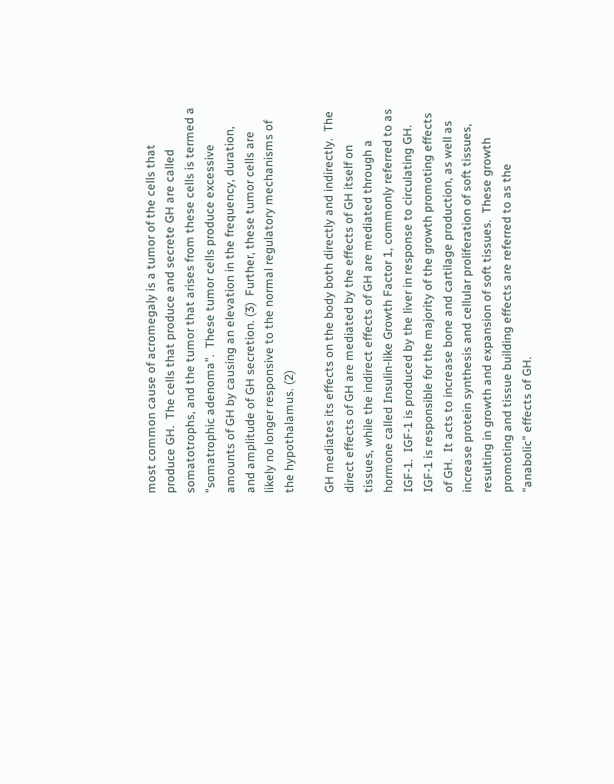most common cause of acromegaly is a tumor of the cells that produce GH.  The cells that produce and secrete GH are called somatotrophs, and the tumor that arises from these cells is termed a "somatrophic adenoma".  These tumor cells produce excessive amounts of GH by causing an elevation in the frequency, duration, and amplitude of GH secretion. (3)  Further, these tumor cells are likely no longer responsive to the normal regulatory mechanisms of the hypothalamus. (2)

GH mediates its effects on the body both directly and indirectly.  The direct effects of GH are mediated by the effects of GH itself on tissues, while the indirect effects of GH are mediated through a hormone called Insulin-like Growth Factor 1, commonly referred to as IGF-1.  IGF-1 is produced by the liver in response to circulating GH.  IGF-1 is responsible for the majority of the growth promoting effects of GH.  It acts to increase bone and cartilage production, as well as increase protein synthesis and cellular proliferation of soft tissues, resulting in growth and expansion of soft tissues.  These growth promoting and tissue building effects are referred to as the "anabolic" effects of GH.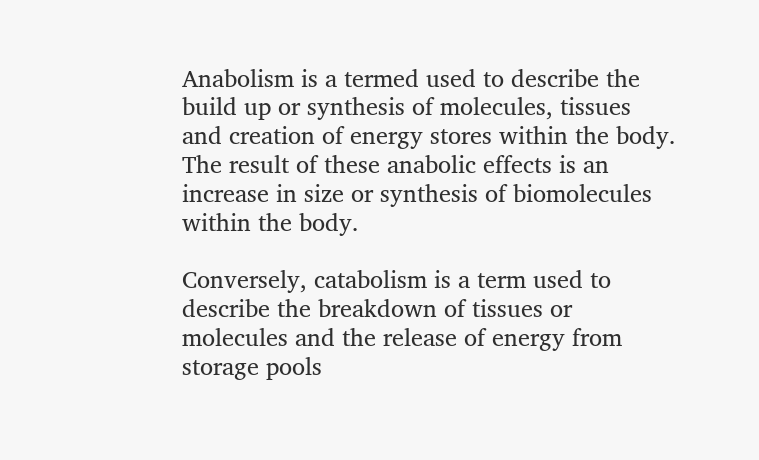Anabolism is a termed used to describe the build up or synthesis of molecules, tissues and creation of energy stores within the body.  The result of these anabolic effects is an increase in size or synthesis of biomolecules within the body.

Conversely, catabolism is a term used to describe the breakdown of tissues or molecules and the release of energy from storage pools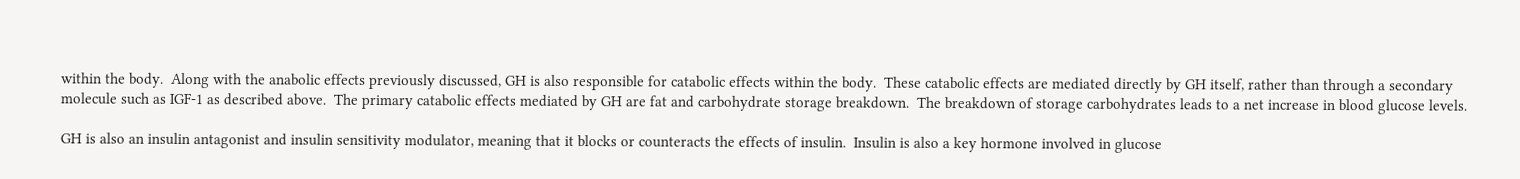within the body.  Along with the anabolic effects previously discussed, GH is also responsible for catabolic effects within the body.  These catabolic effects are mediated directly by GH itself, rather than through a secondary molecule such as IGF-1 as described above.  The primary catabolic effects mediated by GH are fat and carbohydrate storage breakdown.  The breakdown of storage carbohydrates leads to a net increase in blood glucose levels.

GH is also an insulin antagonist and insulin sensitivity modulator, meaning that it blocks or counteracts the effects of insulin.  Insulin is also a key hormone involved in glucose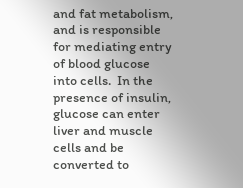and fat metabolism, and is responsible for mediating entry of blood glucose into cells.  In the presence of insulin, glucose can enter liver and muscle cells and be converted to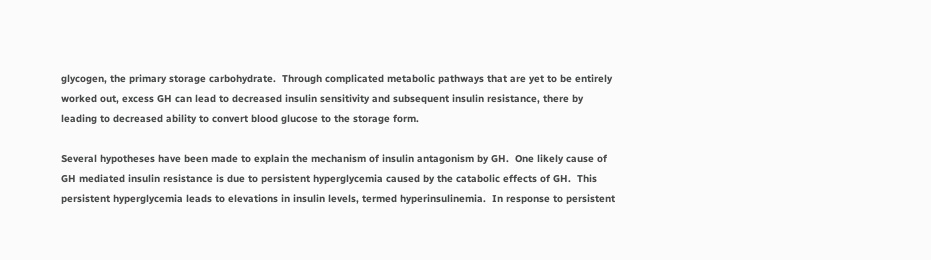glycogen, the primary storage carbohydrate.  Through complicated metabolic pathways that are yet to be entirely worked out, excess GH can lead to decreased insulin sensitivity and subsequent insulin resistance, there by leading to decreased ability to convert blood glucose to the storage form.

Several hypotheses have been made to explain the mechanism of insulin antagonism by GH.  One likely cause of GH mediated insulin resistance is due to persistent hyperglycemia caused by the catabolic effects of GH.  This persistent hyperglycemia leads to elevations in insulin levels, termed hyperinsulinemia.  In response to persistent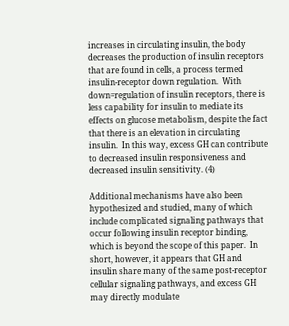increases in circulating insulin, the body decreases the production of insulin receptors that are found in cells, a process termed insulin-receptor down regulation.  With down=regulation of insulin receptors, there is less capability for insulin to mediate its effects on glucose metabolism, despite the fact that there is an elevation in circulating insulin.  In this way, excess GH can contribute to decreased insulin responsiveness and decreased insulin sensitivity. (4)

Additional mechanisms have also been hypothesized and studied, many of which include complicated signaling pathways that occur following insulin receptor binding, which is beyond the scope of this paper.  In short, however, it appears that GH and insulin share many of the same post-receptor cellular signaling pathways, and excess GH may directly modulate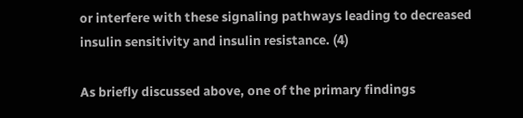or interfere with these signaling pathways leading to decreased insulin sensitivity and insulin resistance. (4)

As briefly discussed above, one of the primary findings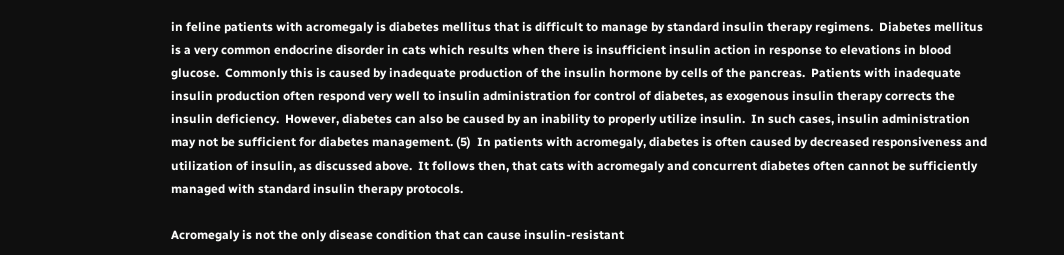in feline patients with acromegaly is diabetes mellitus that is difficult to manage by standard insulin therapy regimens.  Diabetes mellitus is a very common endocrine disorder in cats which results when there is insufficient insulin action in response to elevations in blood glucose.  Commonly this is caused by inadequate production of the insulin hormone by cells of the pancreas.  Patients with inadequate insulin production often respond very well to insulin administration for control of diabetes, as exogenous insulin therapy corrects the insulin deficiency.  However, diabetes can also be caused by an inability to properly utilize insulin.  In such cases, insulin administration may not be sufficient for diabetes management. (5)  In patients with acromegaly, diabetes is often caused by decreased responsiveness and utilization of insulin, as discussed above.  It follows then, that cats with acromegaly and concurrent diabetes often cannot be sufficiently managed with standard insulin therapy protocols.

Acromegaly is not the only disease condition that can cause insulin-resistant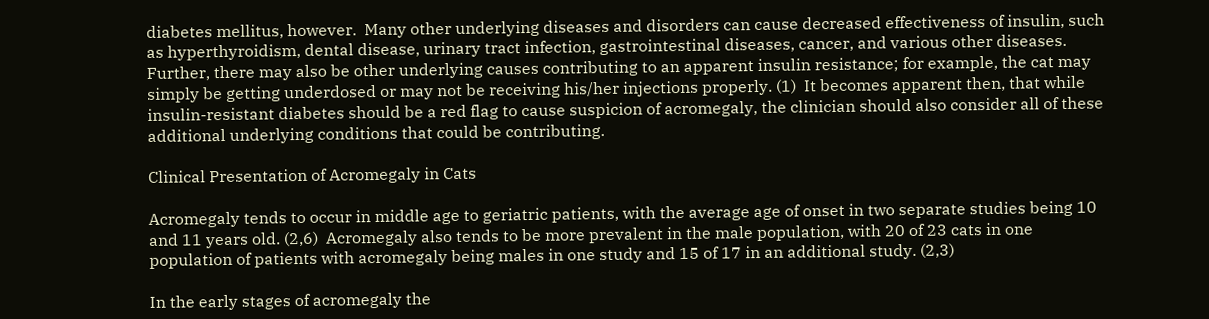diabetes mellitus, however.  Many other underlying diseases and disorders can cause decreased effectiveness of insulin, such as hyperthyroidism, dental disease, urinary tract infection, gastrointestinal diseases, cancer, and various other diseases.  Further, there may also be other underlying causes contributing to an apparent insulin resistance; for example, the cat may simply be getting underdosed or may not be receiving his/her injections properly. (1)  It becomes apparent then, that while insulin-resistant diabetes should be a red flag to cause suspicion of acromegaly, the clinician should also consider all of these additional underlying conditions that could be contributing.

Clinical Presentation of Acromegaly in Cats

Acromegaly tends to occur in middle age to geriatric patients, with the average age of onset in two separate studies being 10 and 11 years old. (2,6)  Acromegaly also tends to be more prevalent in the male population, with 20 of 23 cats in one population of patients with acromegaly being males in one study and 15 of 17 in an additional study. (2,3)

In the early stages of acromegaly the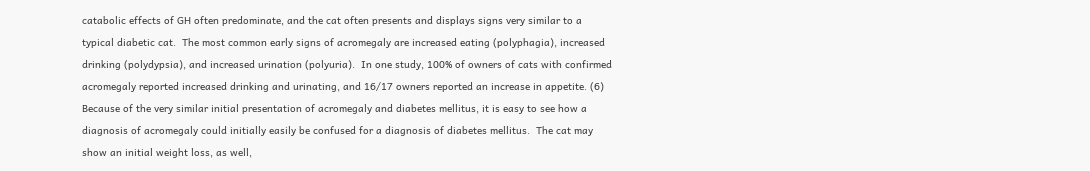catabolic effects of GH often predominate, and the cat often presents and displays signs very similar to a typical diabetic cat.  The most common early signs of acromegaly are increased eating (polyphagia), increased drinking (polydypsia), and increased urination (polyuria).  In one study, 100% of owners of cats with confirmed acromegaly reported increased drinking and urinating, and 16/17 owners reported an increase in appetite. (6)  Because of the very similar initial presentation of acromegaly and diabetes mellitus, it is easy to see how a diagnosis of acromegaly could initially easily be confused for a diagnosis of diabetes mellitus.  The cat may show an initial weight loss, as well,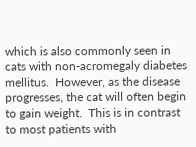which is also commonly seen in cats with non-acromegaly diabetes mellitus.  However, as the disease progresses, the cat will often begin to gain weight.  This is in contrast to most patients with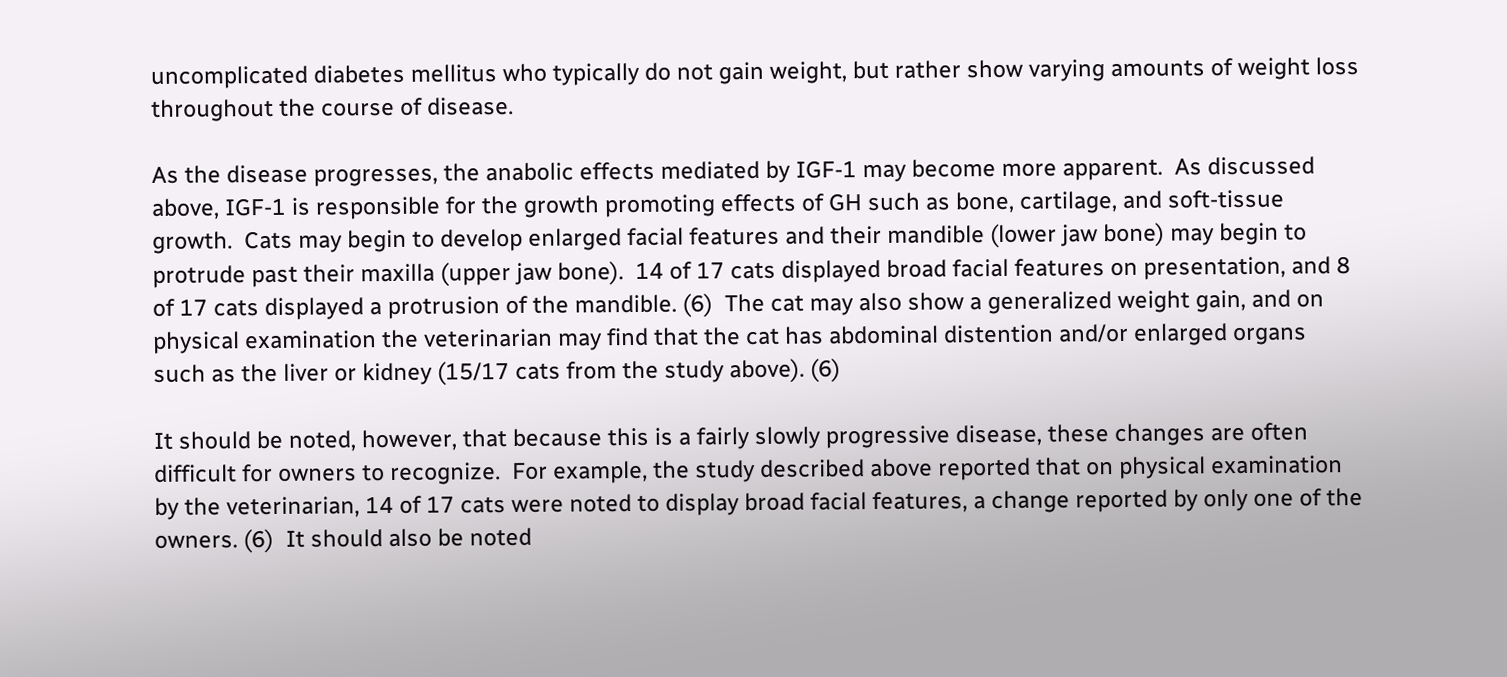uncomplicated diabetes mellitus who typically do not gain weight, but rather show varying amounts of weight loss throughout the course of disease.

As the disease progresses, the anabolic effects mediated by IGF-1 may become more apparent.  As discussed above, IGF-1 is responsible for the growth promoting effects of GH such as bone, cartilage, and soft‐tissue growth.  Cats may begin to develop enlarged facial features and their mandible (lower jaw bone) may begin to protrude past their maxilla (upper jaw bone).  14 of 17 cats displayed broad facial features on presentation, and 8 of 17 cats displayed a protrusion of the mandible. (6)  The cat may also show a generalized weight gain, and on physical examination the veterinarian may find that the cat has abdominal distention and/or enlarged organs such as the liver or kidney (15/17 cats from the study above). (6)

It should be noted, however, that because this is a fairly slowly progressive disease, these changes are often difficult for owners to recognize.  For example, the study described above reported that on physical examination by the veterinarian, 14 of 17 cats were noted to display broad facial features, a change reported by only one of the owners. (6)  It should also be noted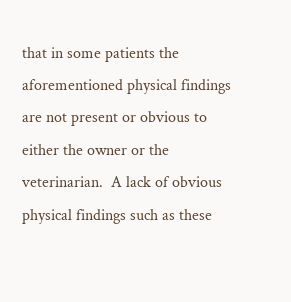that in some patients the aforementioned physical findings are not present or obvious to either the owner or the veterinarian.  A lack of obvious physical findings such as these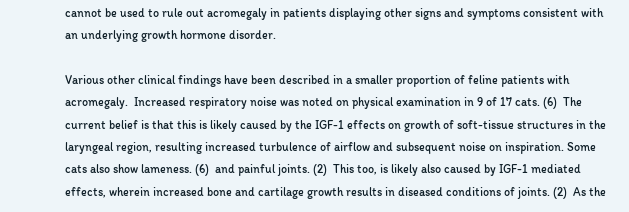cannot be used to rule out acromegaly in patients displaying other signs and symptoms consistent with an underlying growth hormone disorder.

Various other clinical findings have been described in a smaller proportion of feline patients with acromegaly.  Increased respiratory noise was noted on physical examination in 9 of 17 cats. (6)  The current belief is that this is likely caused by the IGF-1 effects on growth of soft-tissue structures in the laryngeal region, resulting increased turbulence of airflow and subsequent noise on inspiration. Some cats also show lameness. (6)  and painful joints. (2)  This too, is likely also caused by IGF-1 mediated effects, wherein increased bone and cartilage growth results in diseased conditions of joints. (2)  As the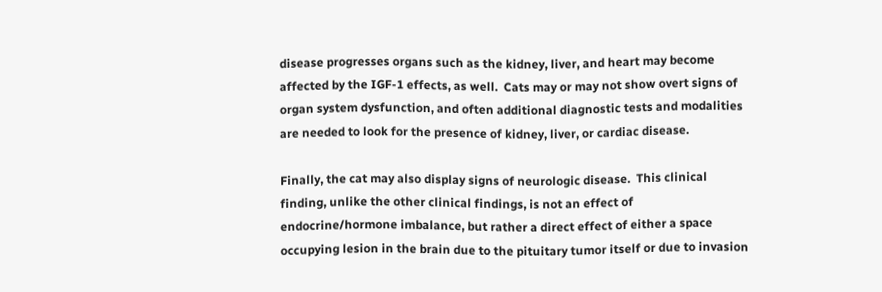disease progresses organs such as the kidney, liver, and heart may become affected by the IGF-1 effects, as well.  Cats may or may not show overt signs of organ system dysfunction, and often additional diagnostic tests and modalities are needed to look for the presence of kidney, liver, or cardiac disease.

Finally, the cat may also display signs of neurologic disease.  This clinical finding, unlike the other clinical findings, is not an effect of endocrine/hormone imbalance, but rather a direct effect of either a space occupying lesion in the brain due to the pituitary tumor itself or due to invasion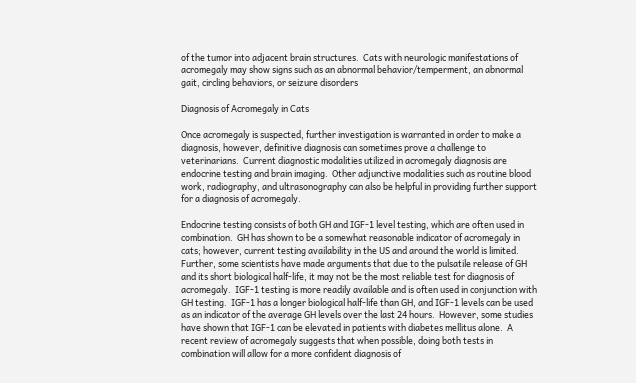of the tumor into adjacent brain structures.  Cats with neurologic manifestations of acromegaly may show signs such as an abnormal behavior/temperment, an abnormal gait, circling behaviors, or seizure disorders

Diagnosis of Acromegaly in Cats

Once acromegaly is suspected, further investigation is warranted in order to make a diagnosis, however, definitive diagnosis can sometimes prove a challenge to veterinarians.  Current diagnostic modalities utilized in acromegaly diagnosis are endocrine testing and brain imaging.  Other adjunctive modalities such as routine blood work, radiography, and ultrasonography can also be helpful in providing further support for a diagnosis of acromegaly.

Endocrine testing consists of both GH and IGF-1 level testing, which are often used in combination.  GH has shown to be a somewhat reasonable indicator of acromegaly in cats; however, current testing availability in the US and around the world is limited.  Further, some scientists have made arguments that due to the pulsatile release of GH and its short biological half‐life, it may not be the most reliable test for diagnosis of acromegaly.  IGF-1 testing is more readily available and is often used in conjunction with GH testing.  IGF-1 has a longer biological half-life than GH, and IGF-1 levels can be used as an indicator of the average GH levels over the last 24 hours.  However, some studies have shown that IGF-1 can be elevated in patients with diabetes mellitus alone.  A recent review of acromegaly suggests that when possible, doing both tests in combination will allow for a more confident diagnosis of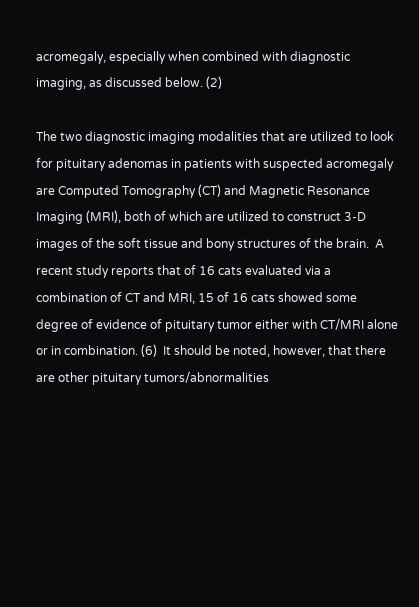acromegaly, especially when combined with diagnostic imaging, as discussed below. (2)

The two diagnostic imaging modalities that are utilized to look for pituitary adenomas in patients with suspected acromegaly are Computed Tomography (CT) and Magnetic Resonance Imaging (MRI), both of which are utilized to construct 3-D images of the soft tissue and bony structures of the brain.  A recent study reports that of 16 cats evaluated via a combination of CT and MRI, 15 of 16 cats showed some degree of evidence of pituitary tumor either with CT/MRI alone or in combination. (6)  It should be noted, however, that there are other pituitary tumors/abnormalities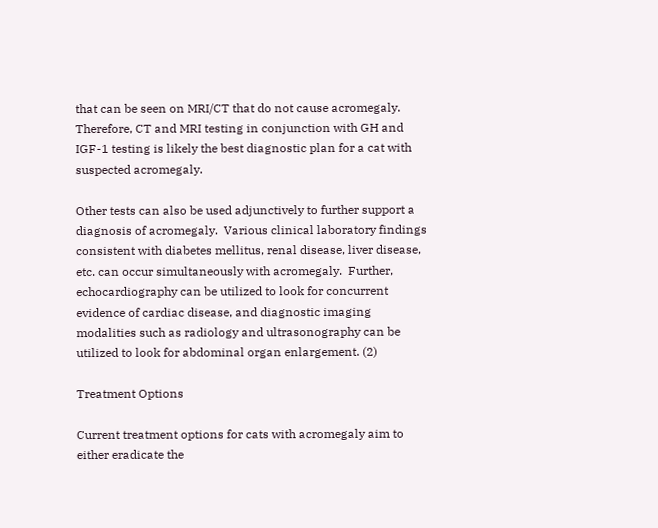that can be seen on MRI/CT that do not cause acromegaly.  Therefore, CT and MRI testing in conjunction with GH and IGF-1 testing is likely the best diagnostic plan for a cat with suspected acromegaly.

Other tests can also be used adjunctively to further support a diagnosis of acromegaly.  Various clinical laboratory findings consistent with diabetes mellitus, renal disease, liver disease, etc. can occur simultaneously with acromegaly.  Further, echocardiography can be utilized to look for concurrent evidence of cardiac disease, and diagnostic imaging modalities such as radiology and ultrasonography can be utilized to look for abdominal organ enlargement. (2)

Treatment Options

Current treatment options for cats with acromegaly aim to either eradicate the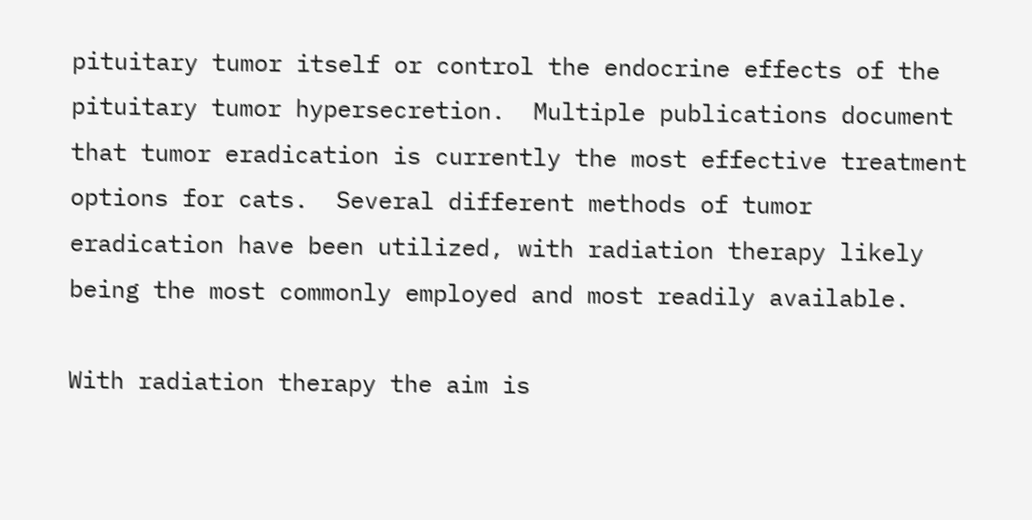pituitary tumor itself or control the endocrine effects of the pituitary tumor hypersecretion.  Multiple publications document that tumor eradication is currently the most effective treatment options for cats.  Several different methods of tumor eradication have been utilized, with radiation therapy likely being the most commonly employed and most readily available.

With radiation therapy the aim is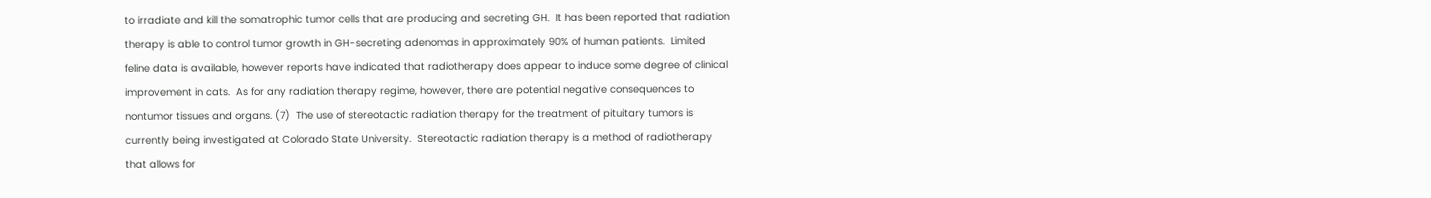to irradiate and kill the somatrophic tumor cells that are producing and secreting GH.  It has been reported that radiation therapy is able to control tumor growth in GH-secreting adenomas in approximately 90% of human patients.  Limited feline data is available, however reports have indicated that radiotherapy does appear to induce some degree of clinical improvement in cats.  As for any radiation therapy regime, however, there are potential negative consequences to nontumor tissues and organs. (7)  The use of stereotactic radiation therapy for the treatment of pituitary tumors is currently being investigated at Colorado State University.  Stereotactic radiation therapy is a method of radiotherapy that allows for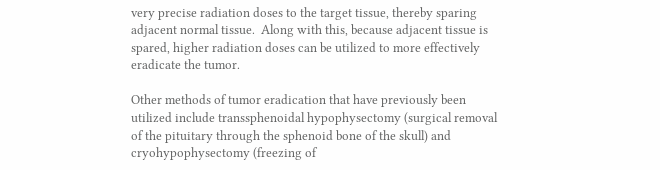very precise radiation doses to the target tissue, thereby sparing adjacent normal tissue.  Along with this, because adjacent tissue is spared, higher radiation doses can be utilized to more effectively eradicate the tumor.

Other methods of tumor eradication that have previously been utilized include transsphenoidal hypophysectomy (surgical removal of the pituitary through the sphenoid bone of the skull) and cryohypophysectomy (freezing of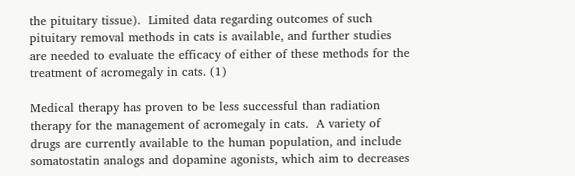the pituitary tissue).  Limited data regarding outcomes of such pituitary removal methods in cats is available, and further studies are needed to evaluate the efficacy of either of these methods for the treatment of acromegaly in cats. (1)

Medical therapy has proven to be less successful than radiation therapy for the management of acromegaly in cats.  A variety of drugs are currently available to the human population, and include somatostatin analogs and dopamine agonists, which aim to decreases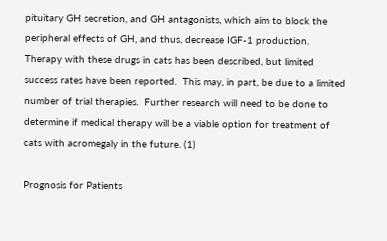pituitary GH secretion, and GH antagonists, which aim to block the peripheral effects of GH, and thus, decrease IGF-1 production.  Therapy with these drugs in cats has been described, but limited success rates have been reported.  This may, in part, be due to a limited number of trial therapies.  Further research will need to be done to determine if medical therapy will be a viable option for treatment of cats with acromegaly in the future. (1)

Prognosis for Patients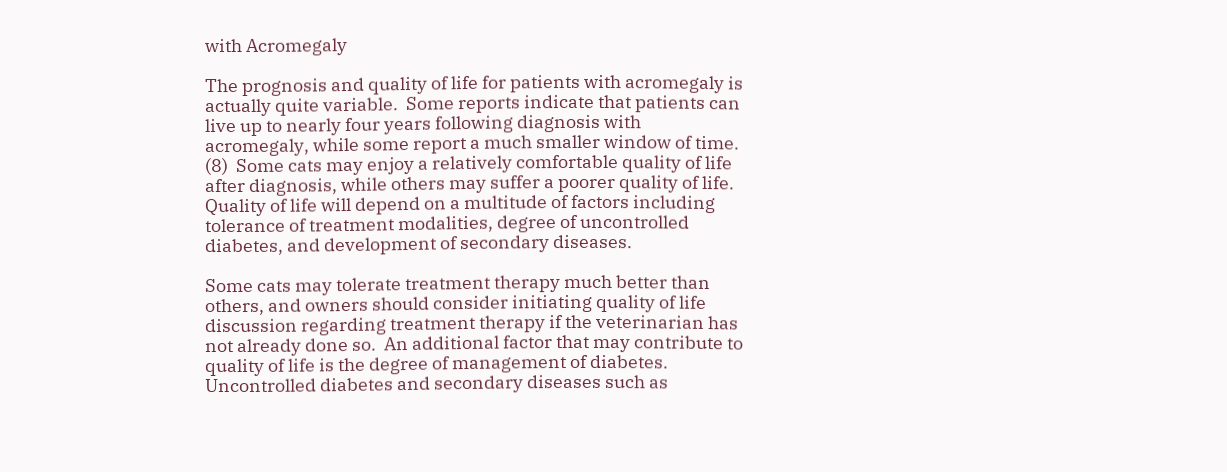with Acromegaly

The prognosis and quality of life for patients with acromegaly is actually quite variable.  Some reports indicate that patients can live up to nearly four years following diagnosis with acromegaly, while some report a much smaller window of time. (8)  Some cats may enjoy a relatively comfortable quality of life after diagnosis, while others may suffer a poorer quality of life.  Quality of life will depend on a multitude of factors including tolerance of treatment modalities, degree of uncontrolled diabetes, and development of secondary diseases.

Some cats may tolerate treatment therapy much better than others, and owners should consider initiating quality of life discussion regarding treatment therapy if the veterinarian has not already done so.  An additional factor that may contribute to quality of life is the degree of management of diabetes.  Uncontrolled diabetes and secondary diseases such as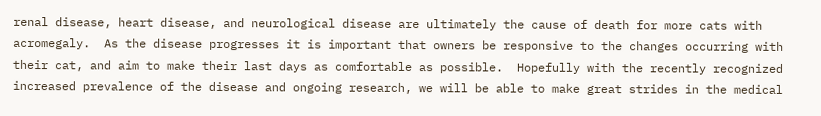renal disease, heart disease, and neurological disease are ultimately the cause of death for more cats with acromegaly.  As the disease progresses it is important that owners be responsive to the changes occurring with their cat, and aim to make their last days as comfortable as possible.  Hopefully with the recently recognized increased prevalence of the disease and ongoing research, we will be able to make great strides in the medical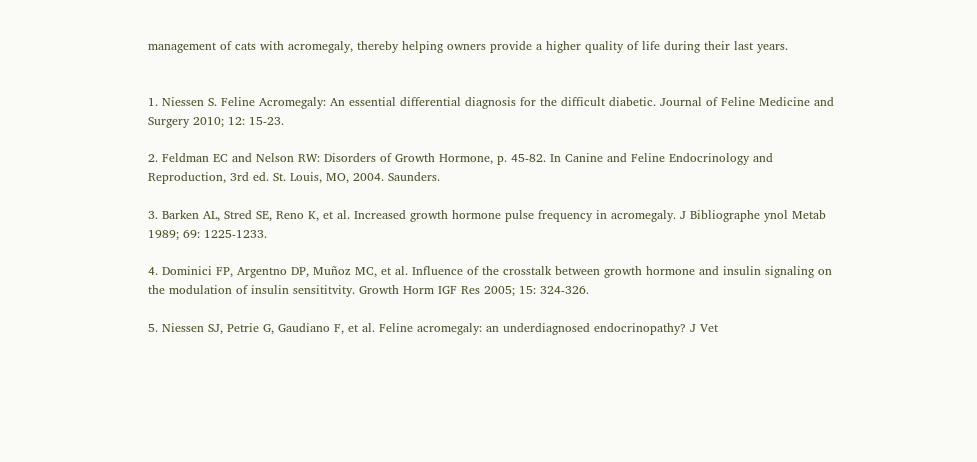management of cats with acromegaly, thereby helping owners provide a higher quality of life during their last years.


1. Niessen S. Feline Acromegaly: An essential differential diagnosis for the difficult diabetic. Journal of Feline Medicine and Surgery 2010; 12: 15-23.

2. Feldman EC and Nelson RW: Disorders of Growth Hormone, p. 45-82. In Canine and Feline Endocrinology and Reproduction, 3rd ed. St. Louis, MO, 2004. Saunders.

3. Barken AL, Stred SE, Reno K, et al. Increased growth hormone pulse frequency in acromegaly. J Bibliographe ynol Metab 1989; 69: 1225-1233.

4. Dominici FP, Argentno DP, Muñoz MC, et al. Influence of the crosstalk between growth hormone and insulin signaling on the modulation of insulin sensititvity. Growth Horm IGF Res 2005; 15: 324-326.

5. Niessen SJ, Petrie G, Gaudiano F, et al. Feline acromegaly: an underdiagnosed endocrinopathy? J Vet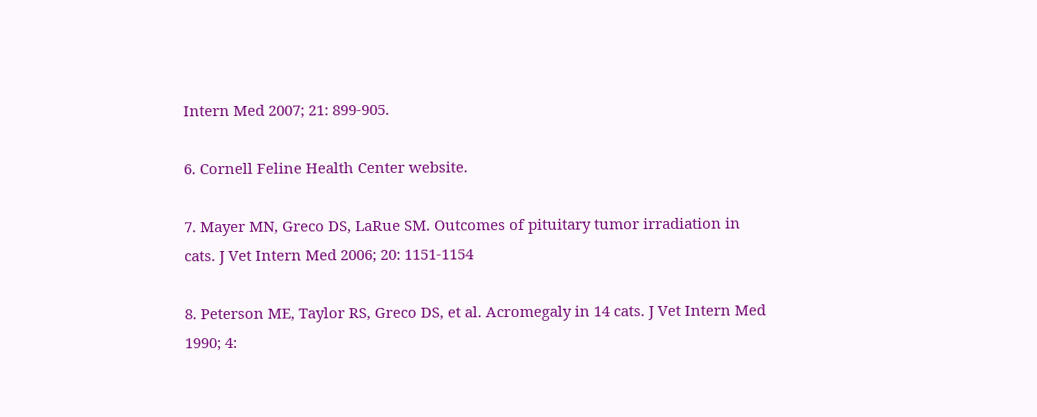Intern Med 2007; 21: 899-905.

6. Cornell Feline Health Center website.

7. Mayer MN, Greco DS, LaRue SM. Outcomes of pituitary tumor irradiation in cats. J Vet Intern Med 2006; 20: 1151-1154

8. Peterson ME, Taylor RS, Greco DS, et al. Acromegaly in 14 cats. J Vet Intern Med 1990; 4: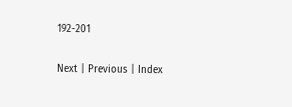192-201

Next | Previous | Index